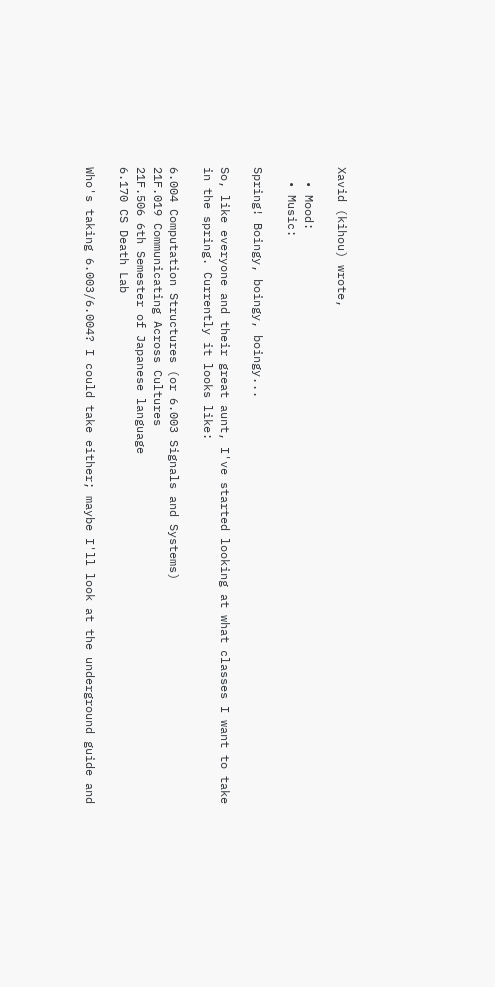Xavid (kihou) wrote,

  • Mood:
  • Music:

Spring! Boingy, boingy, boingy...

So, like everyone and their great aunt, I've started looking at what classes I want to take in the spring. Currently it looks like:

6.004 Computation Structures (or 6.003 Signals and Systems)
21F.019 Communicating Across Cultures
21F.506 6th Semester of Japanese language
6.170 CS Death Lab

Who's taking 6.003/6.004? I could take either; maybe I'll look at the underground guide and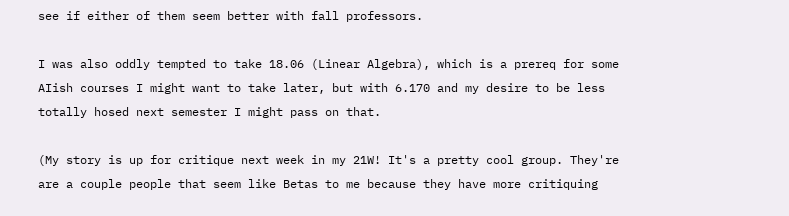see if either of them seem better with fall professors.

I was also oddly tempted to take 18.06 (Linear Algebra), which is a prereq for some AIish courses I might want to take later, but with 6.170 and my desire to be less totally hosed next semester I might pass on that.

(My story is up for critique next week in my 21W! It's a pretty cool group. They're are a couple people that seem like Betas to me because they have more critiquing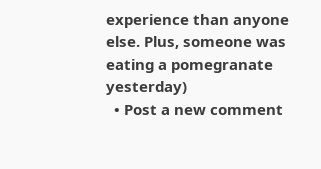experience than anyone else. Plus, someone was eating a pomegranate yesterday)
  • Post a new comment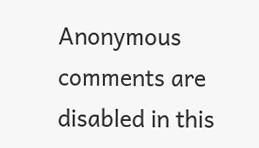Anonymous comments are disabled in this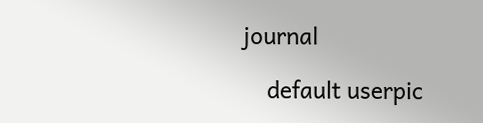journal

    default userpic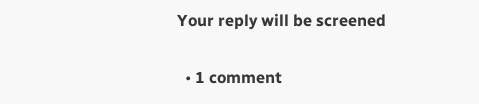Your reply will be screened

  • 1 comment